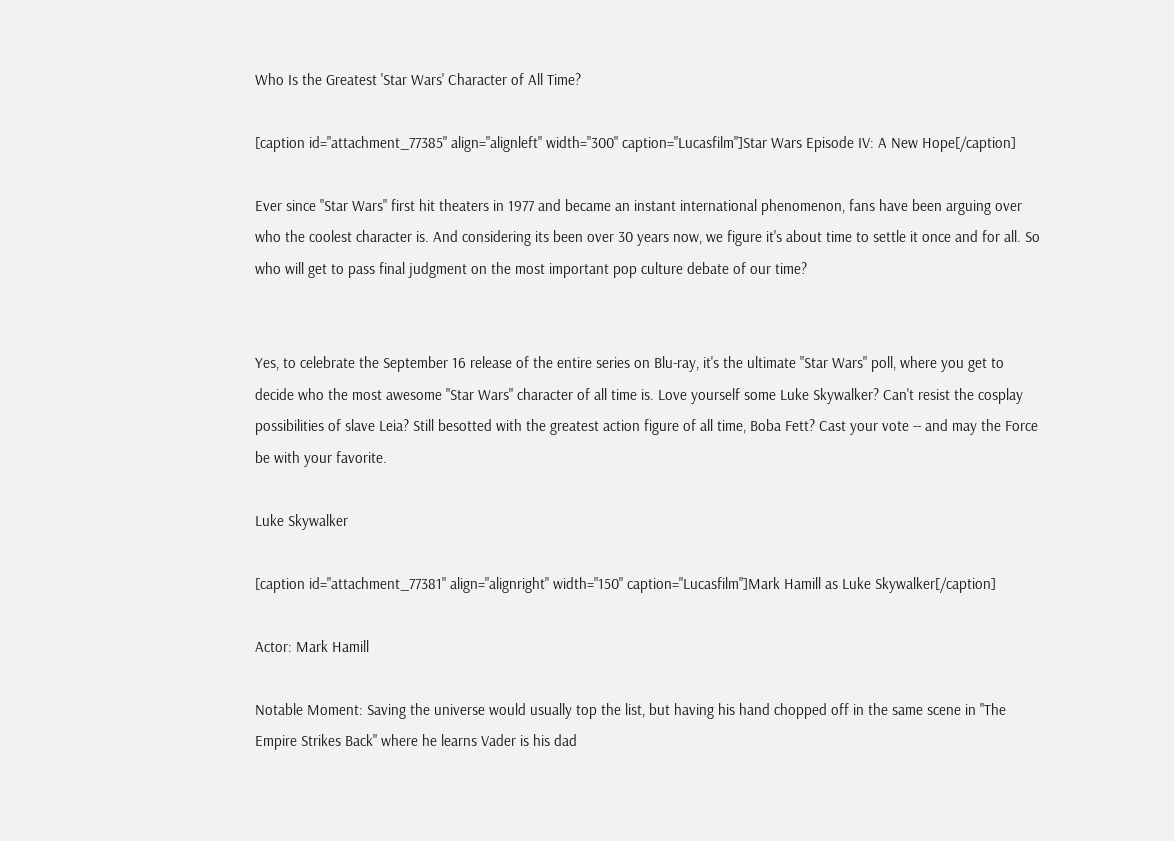Who Is the Greatest 'Star Wars' Character of All Time?

[caption id="attachment_77385" align="alignleft" width="300" caption="Lucasfilm"]Star Wars Episode IV: A New Hope[/caption]

Ever since "Star Wars" first hit theaters in 1977 and became an instant international phenomenon, fans have been arguing over who the coolest character is. And considering its been over 30 years now, we figure it's about time to settle it once and for all. So who will get to pass final judgment on the most important pop culture debate of our time?


Yes, to celebrate the September 16 release of the entire series on Blu-ray, it's the ultimate "Star Wars" poll, where you get to decide who the most awesome "Star Wars" character of all time is. Love yourself some Luke Skywalker? Can't resist the cosplay possibilities of slave Leia? Still besotted with the greatest action figure of all time, Boba Fett? Cast your vote -- and may the Force be with your favorite.

Luke Skywalker

[caption id="attachment_77381" align="alignright" width="150" caption="Lucasfilm"]Mark Hamill as Luke Skywalker[/caption]

Actor: Mark Hamill

Notable Moment: Saving the universe would usually top the list, but having his hand chopped off in the same scene in "The Empire Strikes Back" where he learns Vader is his dad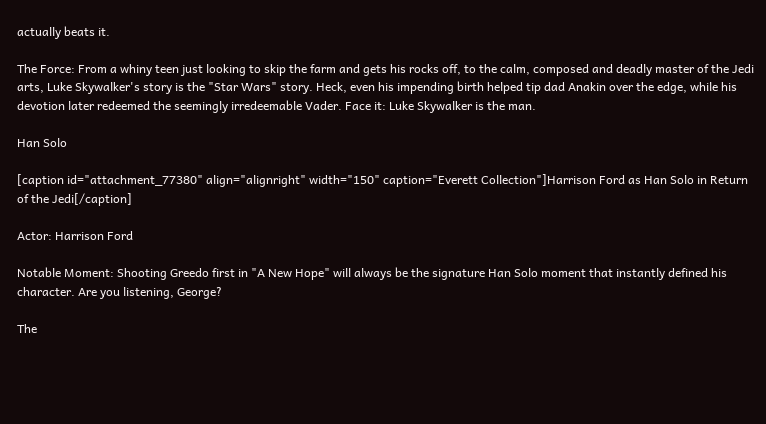actually beats it.

The Force: From a whiny teen just looking to skip the farm and gets his rocks off, to the calm, composed and deadly master of the Jedi arts, Luke Skywalker's story is the "Star Wars" story. Heck, even his impending birth helped tip dad Anakin over the edge, while his devotion later redeemed the seemingly irredeemable Vader. Face it: Luke Skywalker is the man.

Han Solo

[caption id="attachment_77380" align="alignright" width="150" caption="Everett Collection"]Harrison Ford as Han Solo in Return of the Jedi[/caption]

Actor: Harrison Ford

Notable Moment: Shooting Greedo first in "A New Hope" will always be the signature Han Solo moment that instantly defined his character. Are you listening, George?

The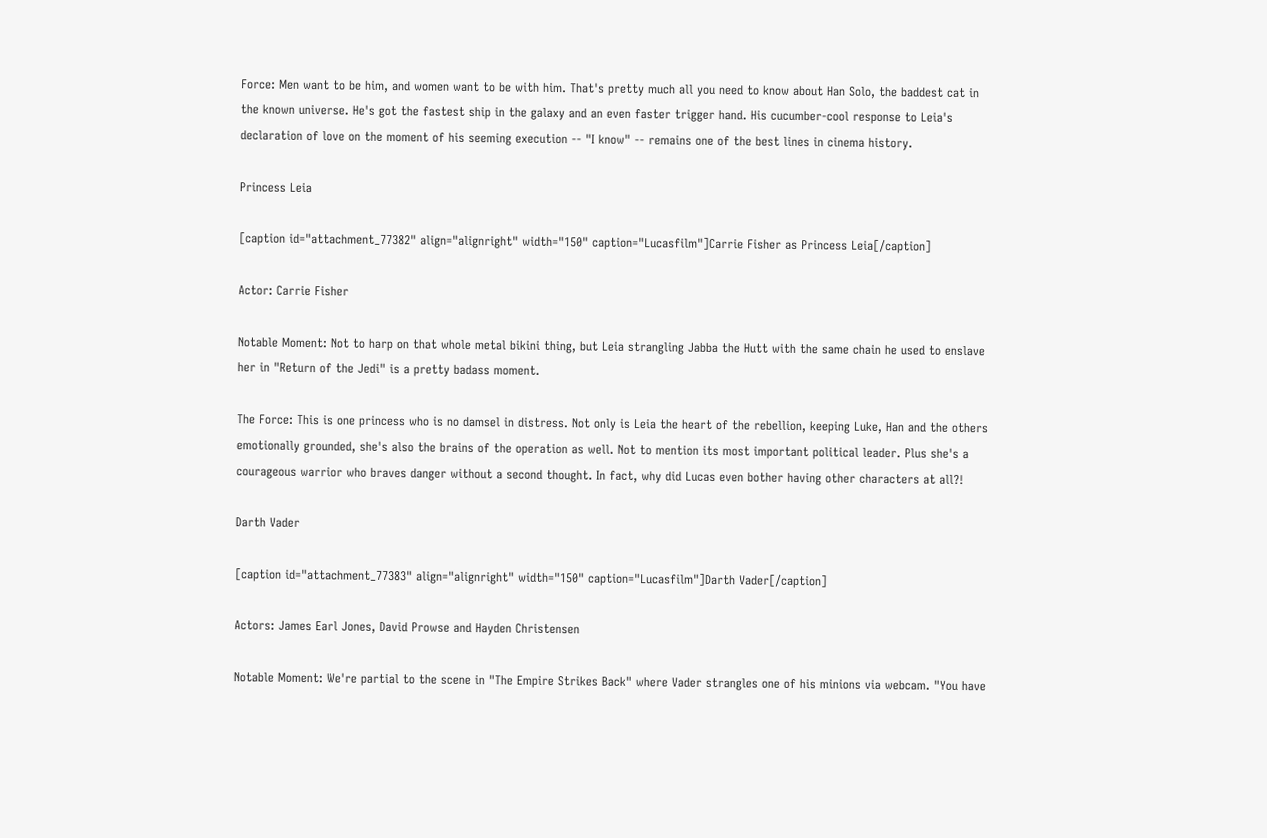Force: Men want to be him, and women want to be with him. That's pretty much all you need to know about Han Solo, the baddest cat in the known universe. He's got the fastest ship in the galaxy and an even faster trigger hand. His cucumber-cool response to Leia's declaration of love on the moment of his seeming execution -- "I know" -- remains one of the best lines in cinema history.

Princess Leia

[caption id="attachment_77382" align="alignright" width="150" caption="Lucasfilm"]Carrie Fisher as Princess Leia[/caption]

Actor: Carrie Fisher

Notable Moment: Not to harp on that whole metal bikini thing, but Leia strangling Jabba the Hutt with the same chain he used to enslave her in "Return of the Jedi" is a pretty badass moment.

The Force: This is one princess who is no damsel in distress. Not only is Leia the heart of the rebellion, keeping Luke, Han and the others emotionally grounded, she's also the brains of the operation as well. Not to mention its most important political leader. Plus she's a courageous warrior who braves danger without a second thought. In fact, why did Lucas even bother having other characters at all?!

Darth Vader

[caption id="attachment_77383" align="alignright" width="150" caption="Lucasfilm"]Darth Vader[/caption]

Actors: James Earl Jones, David Prowse and Hayden Christensen

Notable Moment: We're partial to the scene in "The Empire Strikes Back" where Vader strangles one of his minions via webcam. "You have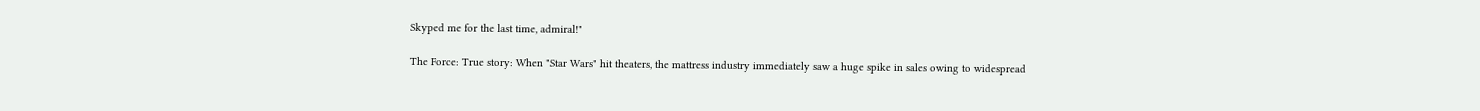Skyped me for the last time, admiral!"

The Force: True story: When "Star Wars" hit theaters, the mattress industry immediately saw a huge spike in sales owing to widespread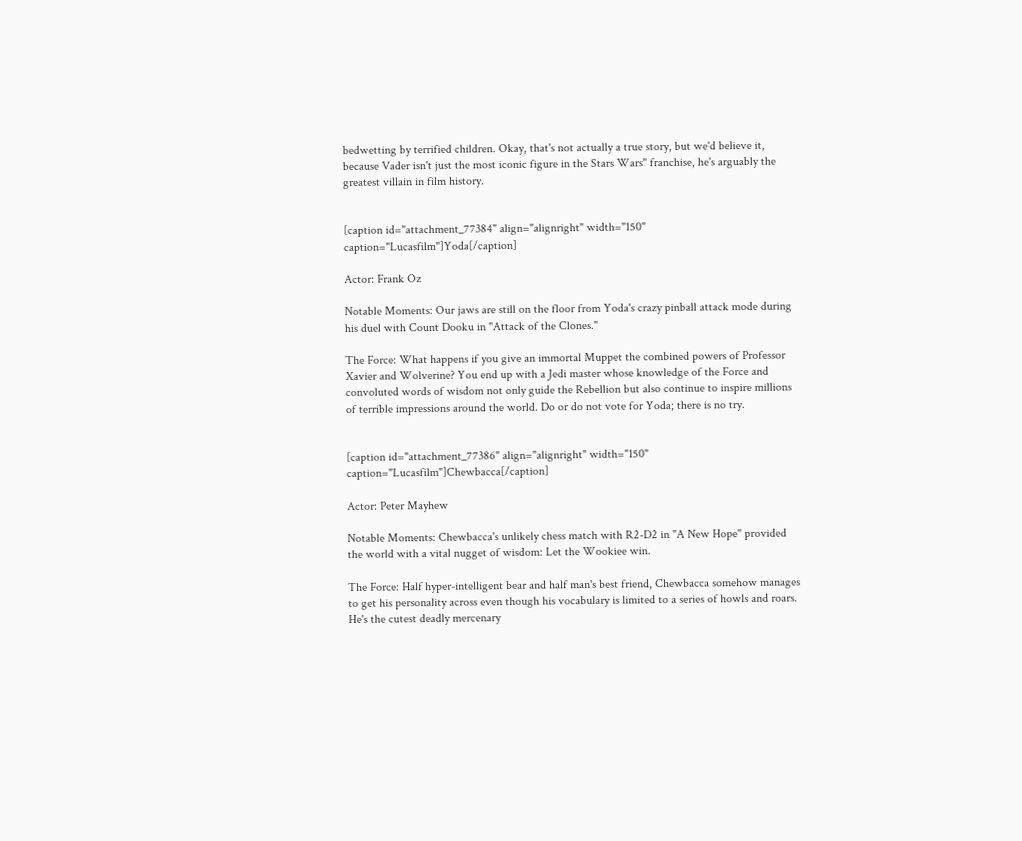bedwetting by terrified children. Okay, that's not actually a true story, but we'd believe it, because Vader isn't just the most iconic figure in the Stars Wars" franchise, he's arguably the greatest villain in film history.


[caption id="attachment_77384" align="alignright" width="150" caption="Lucasfilm"]Yoda[/caption]

Actor: Frank Oz

Notable Moments: Our jaws are still on the floor from Yoda's crazy pinball attack mode during his duel with Count Dooku in "Attack of the Clones."

The Force: What happens if you give an immortal Muppet the combined powers of Professor Xavier and Wolverine? You end up with a Jedi master whose knowledge of the Force and convoluted words of wisdom not only guide the Rebellion but also continue to inspire millions of terrible impressions around the world. Do or do not vote for Yoda; there is no try.


[caption id="attachment_77386" align="alignright" width="150" caption="Lucasfilm"]Chewbacca[/caption]

Actor: Peter Mayhew

Notable Moments: Chewbacca's unlikely chess match with R2-D2 in "A New Hope" provided the world with a vital nugget of wisdom: Let the Wookiee win.

The Force: Half hyper-intelligent bear and half man's best friend, Chewbacca somehow manages to get his personality across even though his vocabulary is limited to a series of howls and roars. He's the cutest deadly mercenary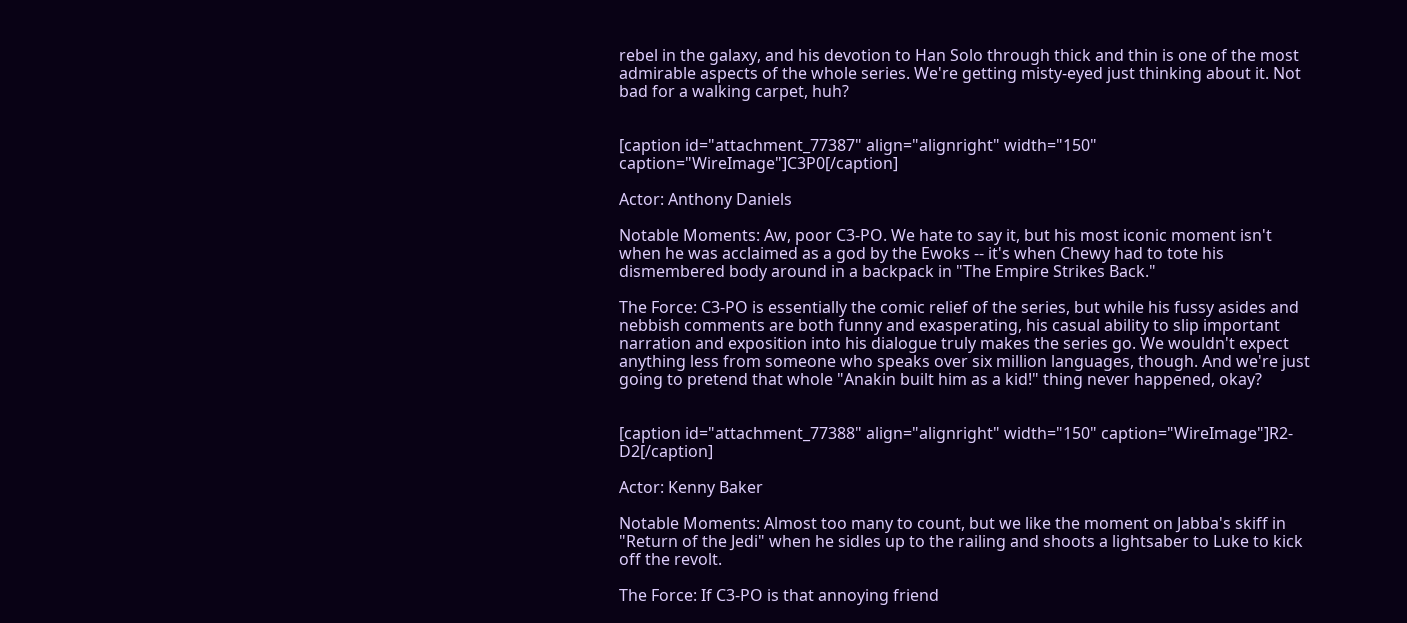rebel in the galaxy, and his devotion to Han Solo through thick and thin is one of the most admirable aspects of the whole series. We're getting misty-eyed just thinking about it. Not bad for a walking carpet, huh?


[caption id="attachment_77387" align="alignright" width="150" caption="WireImage"]C3P0[/caption]

Actor: Anthony Daniels

Notable Moments: Aw, poor C3-PO. We hate to say it, but his most iconic moment isn't when he was acclaimed as a god by the Ewoks -- it's when Chewy had to tote his dismembered body around in a backpack in "The Empire Strikes Back."

The Force: C3-PO is essentially the comic relief of the series, but while his fussy asides and nebbish comments are both funny and exasperating, his casual ability to slip important narration and exposition into his dialogue truly makes the series go. We wouldn't expect anything less from someone who speaks over six million languages, though. And we're just going to pretend that whole "Anakin built him as a kid!" thing never happened, okay?


[caption id="attachment_77388" align="alignright" width="150" caption="WireImage"]R2-D2[/caption]

Actor: Kenny Baker

Notable Moments: Almost too many to count, but we like the moment on Jabba's skiff in "Return of the Jedi" when he sidles up to the railing and shoots a lightsaber to Luke to kick off the revolt.

The Force: If C3-PO is that annoying friend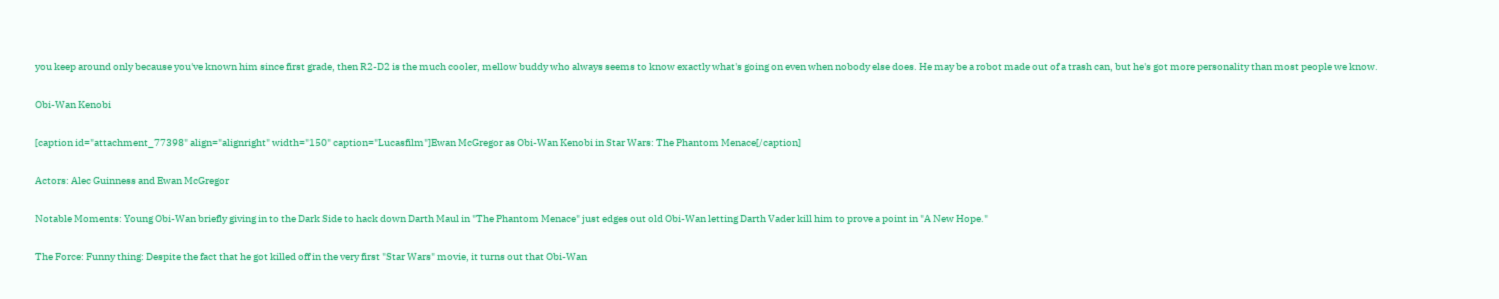you keep around only because you've known him since first grade, then R2-D2 is the much cooler, mellow buddy who always seems to know exactly what's going on even when nobody else does. He may be a robot made out of a trash can, but he's got more personality than most people we know.

Obi-Wan Kenobi

[caption id="attachment_77398" align="alignright" width="150" caption="Lucasfilm"]Ewan McGregor as Obi-Wan Kenobi in Star Wars: The Phantom Menace[/caption]

Actors: Alec Guinness and Ewan McGregor

Notable Moments: Young Obi-Wan briefly giving in to the Dark Side to hack down Darth Maul in "The Phantom Menace" just edges out old Obi-Wan letting Darth Vader kill him to prove a point in "A New Hope."

The Force: Funny thing: Despite the fact that he got killed off in the very first "Star Wars" movie, it turns out that Obi-Wan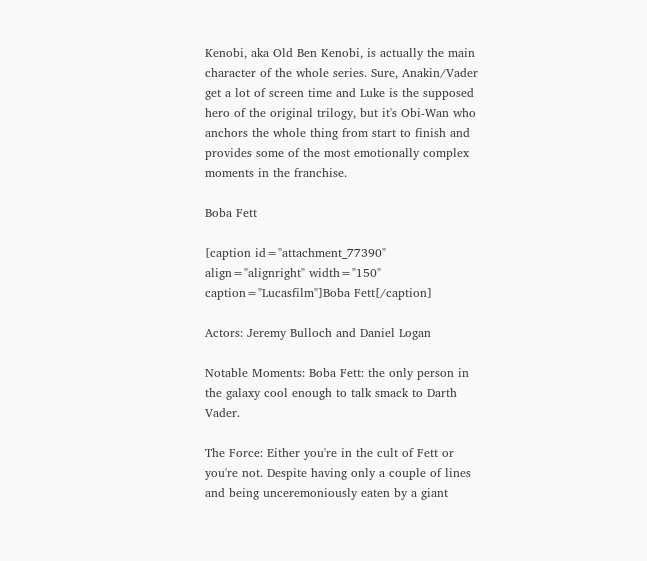Kenobi, aka Old Ben Kenobi, is actually the main character of the whole series. Sure, Anakin/Vader get a lot of screen time and Luke is the supposed hero of the original trilogy, but it's Obi-Wan who anchors the whole thing from start to finish and provides some of the most emotionally complex moments in the franchise.

Boba Fett

[caption id="attachment_77390" align="alignright" width="150" caption="Lucasfilm"]Boba Fett[/caption]

Actors: Jeremy Bulloch and Daniel Logan

Notable Moments: Boba Fett: the only person in the galaxy cool enough to talk smack to Darth Vader.

The Force: Either you're in the cult of Fett or you're not. Despite having only a couple of lines and being unceremoniously eaten by a giant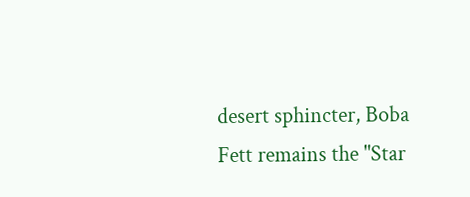desert sphincter, Boba Fett remains the "Star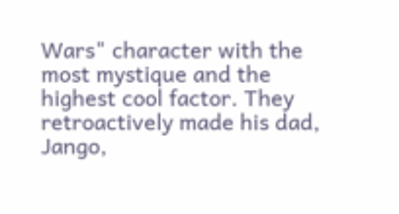Wars" character with the most mystique and the highest cool factor. They retroactively made his dad, Jango,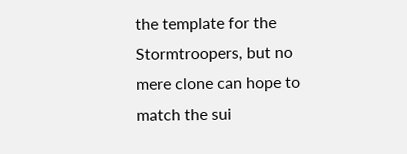the template for the Stormtroopers, but no mere clone can hope to match the sui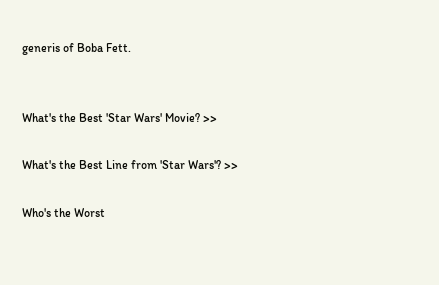generis of Boba Fett.


What's the Best 'Star Wars' Movie? >>

What's the Best Line from 'Star Wars'? >>

Who's the Worst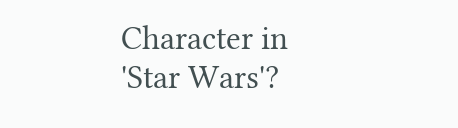Character in 'Star Wars'?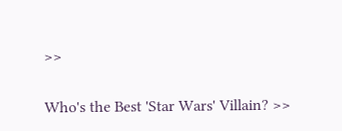>>

Who's the Best 'Star Wars' Villain? >>